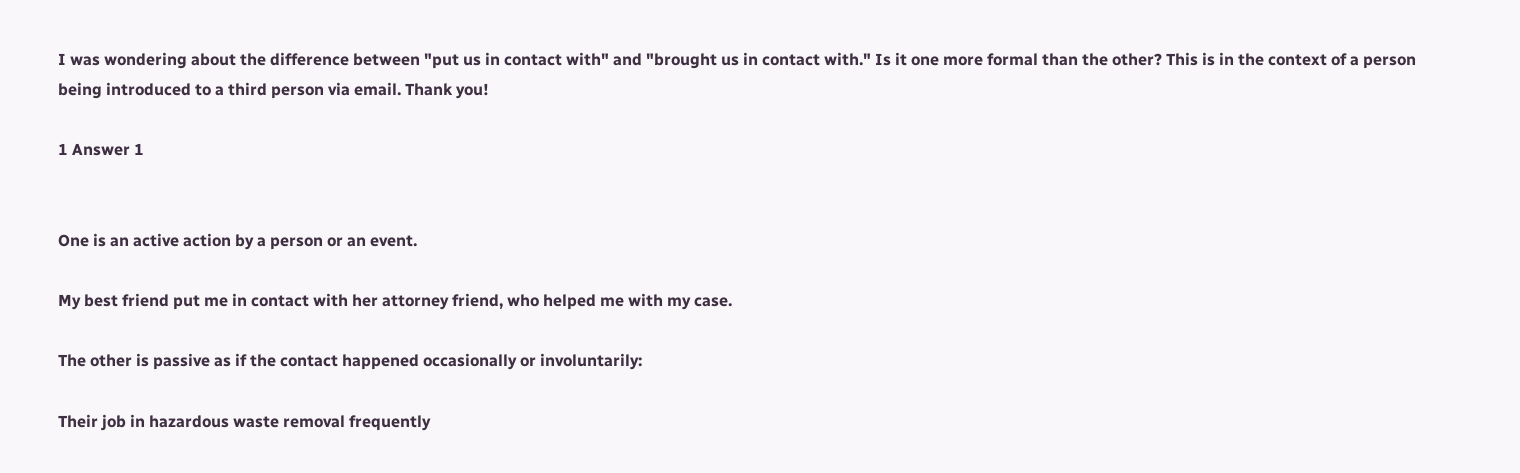I was wondering about the difference between "put us in contact with" and "brought us in contact with." Is it one more formal than the other? This is in the context of a person being introduced to a third person via email. Thank you!

1 Answer 1


One is an active action by a person or an event.

My best friend put me in contact with her attorney friend, who helped me with my case.

The other is passive as if the contact happened occasionally or involuntarily:

Their job in hazardous waste removal frequently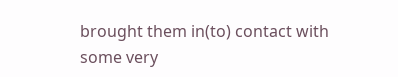brought them in(to) contact with some very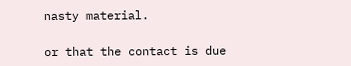nasty material.

or that the contact is due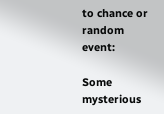to chance or random event:

Some mysterious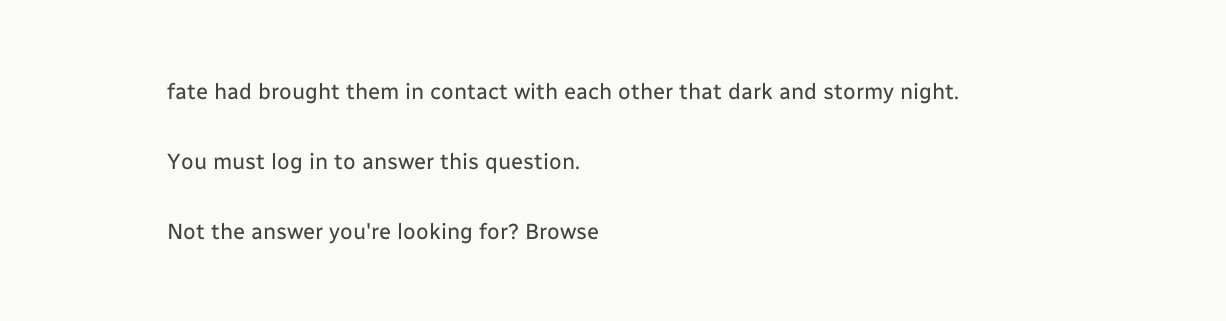fate had brought them in contact with each other that dark and stormy night.

You must log in to answer this question.

Not the answer you're looking for? Browse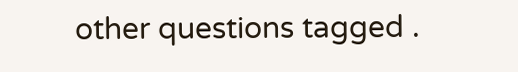other questions tagged .